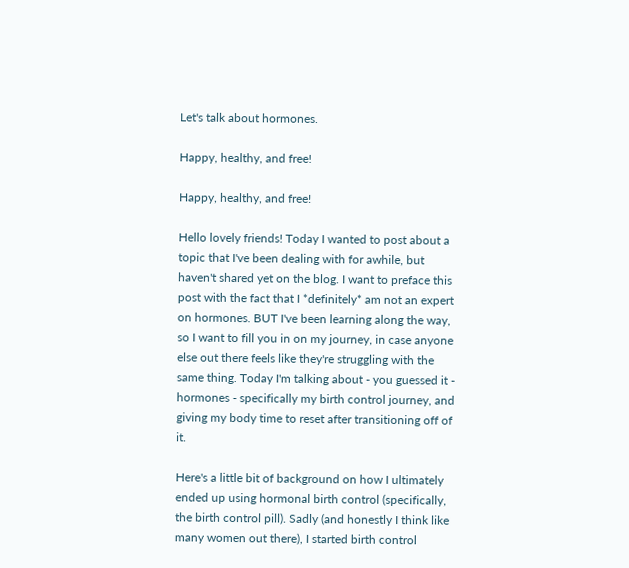Let's talk about hormones.

Happy, healthy, and free!

Happy, healthy, and free!

Hello lovely friends! Today I wanted to post about a topic that I've been dealing with for awhile, but haven't shared yet on the blog. I want to preface this post with the fact that I *definitely* am not an expert on hormones. BUT I've been learning along the way, so I want to fill you in on my journey, in case anyone else out there feels like they're struggling with the same thing. Today I'm talking about - you guessed it - hormones - specifically my birth control journey, and giving my body time to reset after transitioning off of it.

Here's a little bit of background on how I ultimately ended up using hormonal birth control (specifically, the birth control pill). Sadly (and honestly I think like many women out there), I started birth control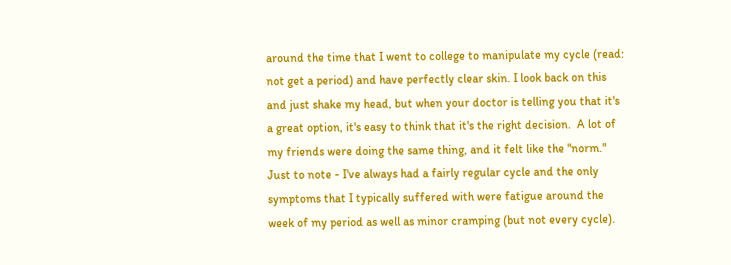around the time that I went to college to manipulate my cycle (read: not get a period) and have perfectly clear skin. I look back on this and just shake my head, but when your doctor is telling you that it's a great option, it's easy to think that it's the right decision.  A lot of my friends were doing the same thing, and it felt like the "norm." Just to note - I've always had a fairly regular cycle and the only symptoms that I typically suffered with were fatigue around the week of my period as well as minor cramping (but not every cycle).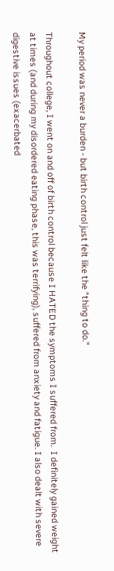My period was never a burden - but birth control just felt like the "thing to do."

Throughout college, I went on and off of birth control because I HATED the symptoms I suffered from.  I definitely gained weight at times (and during my disordered eating phase, this was terrifying), suffered from anxiety and fatigue. I also dealt with severe digestive issues (exacerbated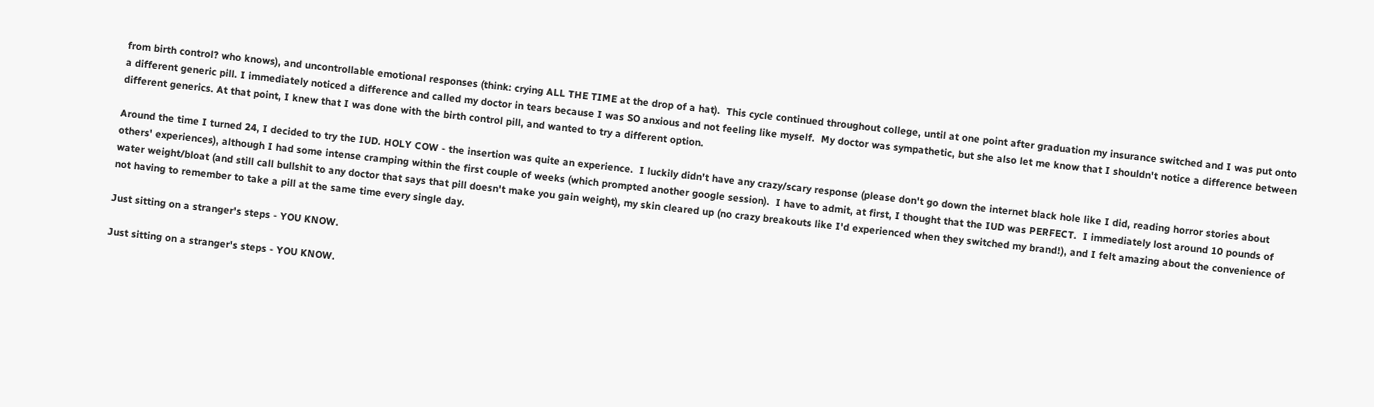from birth control? who knows), and uncontrollable emotional responses (think: crying ALL THE TIME at the drop of a hat).  This cycle continued throughout college, until at one point after graduation my insurance switched and I was put onto a different generic pill. I immediately noticed a difference and called my doctor in tears because I was SO anxious and not feeling like myself.  My doctor was sympathetic, but she also let me know that I shouldn't notice a difference between different generics. At that point, I knew that I was done with the birth control pill, and wanted to try a different option.

Around the time I turned 24, I decided to try the IUD. HOLY COW - the insertion was quite an experience.  I luckily didn't have any crazy/scary response (please don't go down the internet black hole like I did, reading horror stories about others' experiences), although I had some intense cramping within the first couple of weeks (which prompted another google session).  I have to admit, at first, I thought that the IUD was PERFECT.  I immediately lost around 10 pounds of water weight/bloat (and still call bullshit to any doctor that says that pill doesn't make you gain weight), my skin cleared up (no crazy breakouts like I'd experienced when they switched my brand!), and I felt amazing about the convenience of not having to remember to take a pill at the same time every single day.

Just sitting on a stranger's steps - YOU KNOW.

Just sitting on a stranger's steps - YOU KNOW.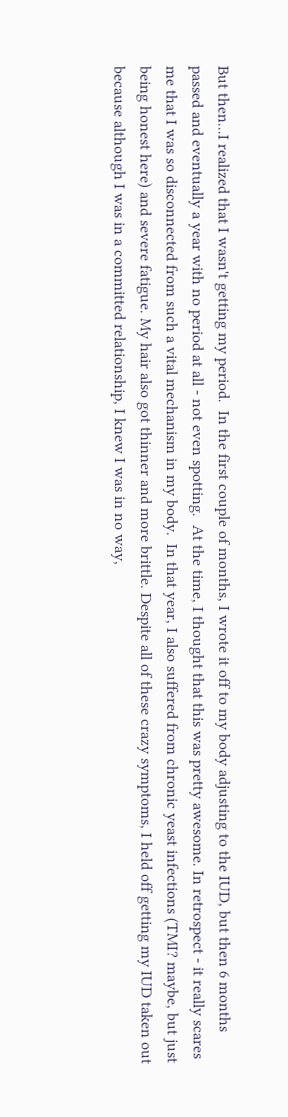But then...I realized that I wasn't getting my period.  In the first couple of months, I wrote it off to my body adjusting to the IUD, but then 6 months passed and eventually a year with no period at all - not even spotting.  At the time, I thought that this was pretty awesome. In retrospect - it really scares me that I was so disconnected from such a vital mechanism in my body.  In that year, I also suffered from chronic yeast infections (TMI? maybe, but just being honest here) and severe fatigue. My hair also got thinner and more brittle. Despite all of these crazy symptoms, I held off getting my IUD taken out because although I was in a committed relationship, I knew I was in no way,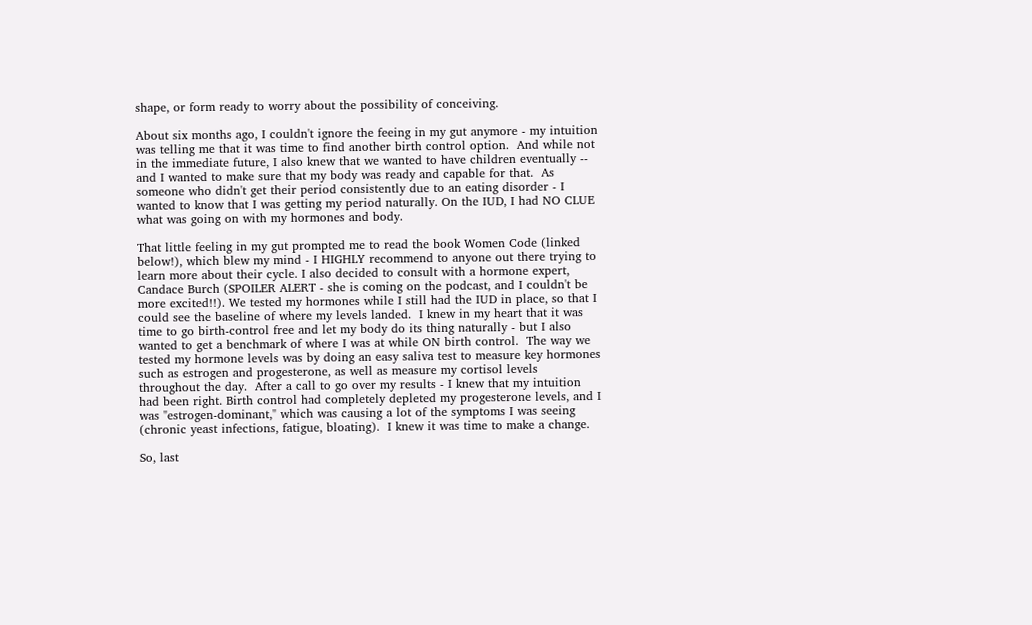shape, or form ready to worry about the possibility of conceiving.

About six months ago, I couldn't ignore the feeing in my gut anymore - my intuition was telling me that it was time to find another birth control option.  And while not in the immediate future, I also knew that we wanted to have children eventually -- and I wanted to make sure that my body was ready and capable for that.  As someone who didn't get their period consistently due to an eating disorder - I wanted to know that I was getting my period naturally. On the IUD, I had NO CLUE what was going on with my hormones and body.

That little feeling in my gut prompted me to read the book Women Code (linked below!), which blew my mind - I HIGHLY recommend to anyone out there trying to learn more about their cycle. I also decided to consult with a hormone expert, Candace Burch (SPOILER ALERT - she is coming on the podcast, and I couldn't be more excited!!). We tested my hormones while I still had the IUD in place, so that I could see the baseline of where my levels landed.  I knew in my heart that it was time to go birth-control free and let my body do its thing naturally - but I also wanted to get a benchmark of where I was at while ON birth control.  The way we tested my hormone levels was by doing an easy saliva test to measure key hormones such as estrogen and progesterone, as well as measure my cortisol levels throughout the day.  After a call to go over my results - I knew that my intuition had been right. Birth control had completely depleted my progesterone levels, and I was "estrogen-dominant," which was causing a lot of the symptoms I was seeing (chronic yeast infections, fatigue, bloating).  I knew it was time to make a change.

So, last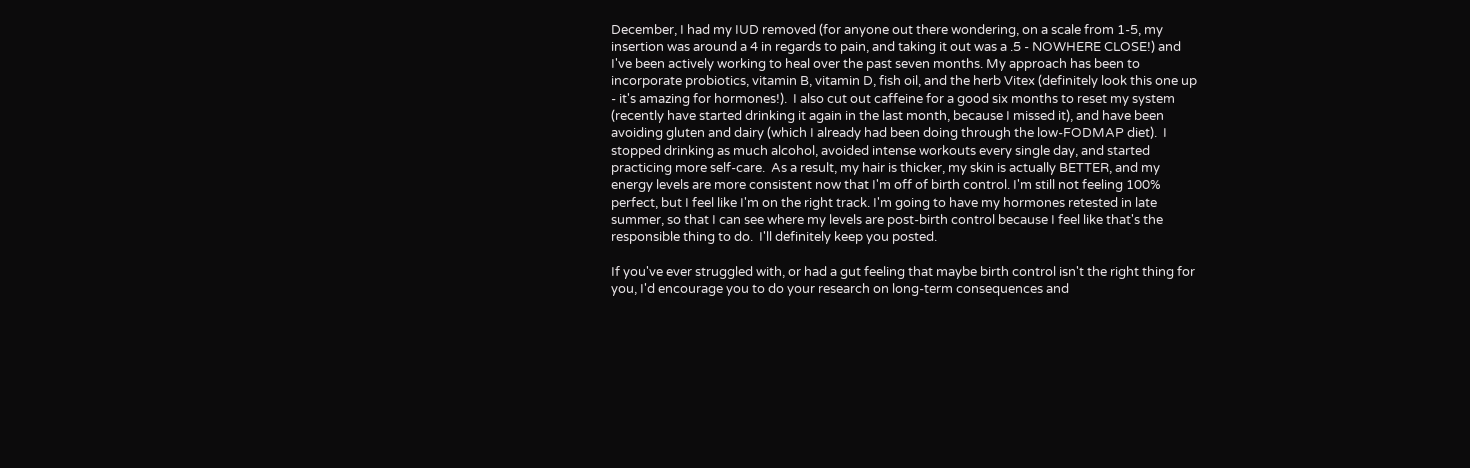December, I had my IUD removed (for anyone out there wondering, on a scale from 1-5, my insertion was around a 4 in regards to pain, and taking it out was a .5 - NOWHERE CLOSE!) and I've been actively working to heal over the past seven months. My approach has been to incorporate probiotics, vitamin B, vitamin D, fish oil, and the herb Vitex (definitely look this one up - it's amazing for hormones!).  I also cut out caffeine for a good six months to reset my system (recently have started drinking it again in the last month, because I missed it), and have been avoiding gluten and dairy (which I already had been doing through the low-FODMAP diet).  I stopped drinking as much alcohol, avoided intense workouts every single day, and started practicing more self-care.  As a result, my hair is thicker, my skin is actually BETTER, and my energy levels are more consistent now that I'm off of birth control. I'm still not feeling 100% perfect, but I feel like I'm on the right track. I'm going to have my hormones retested in late summer, so that I can see where my levels are post-birth control because I feel like that's the responsible thing to do.  I'll definitely keep you posted.

If you've ever struggled with, or had a gut feeling that maybe birth control isn't the right thing for you, I'd encourage you to do your research on long-term consequences and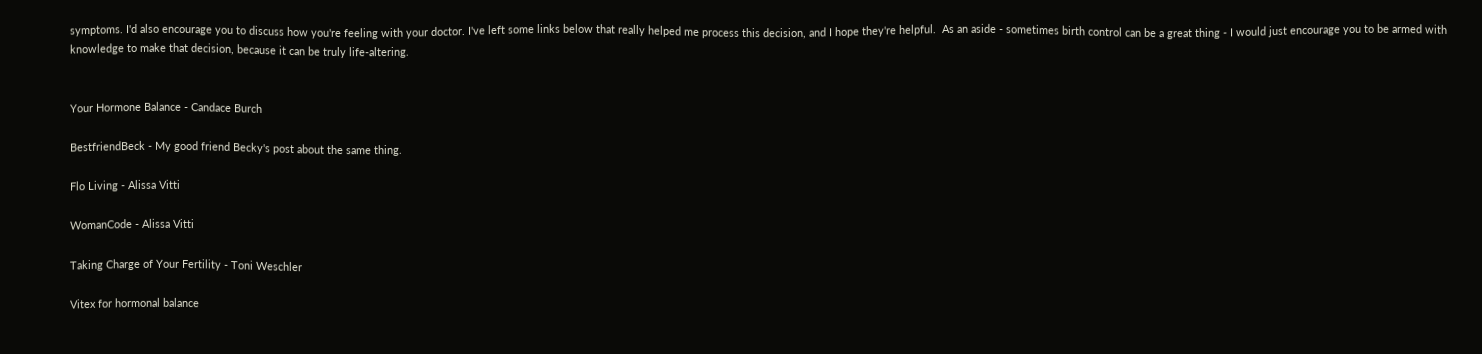symptoms. I'd also encourage you to discuss how you're feeling with your doctor. I've left some links below that really helped me process this decision, and I hope they're helpful.  As an aside - sometimes birth control can be a great thing - I would just encourage you to be armed with knowledge to make that decision, because it can be truly life-altering.


Your Hormone Balance - Candace Burch

BestfriendBeck - My good friend Becky's post about the same thing.

Flo Living - Alissa Vitti

WomanCode - Alissa Vitti

Taking Charge of Your Fertility - Toni Weschler

Vitex for hormonal balance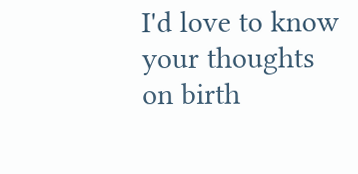I'd love to know your thoughts on birth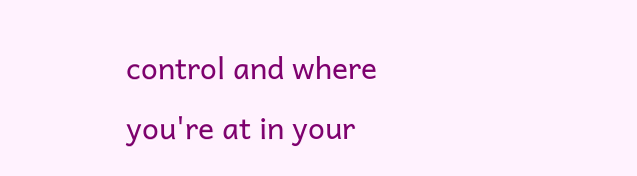control and where you're at in your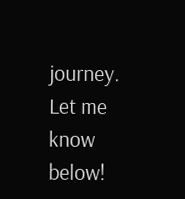journey.  Let me know below!